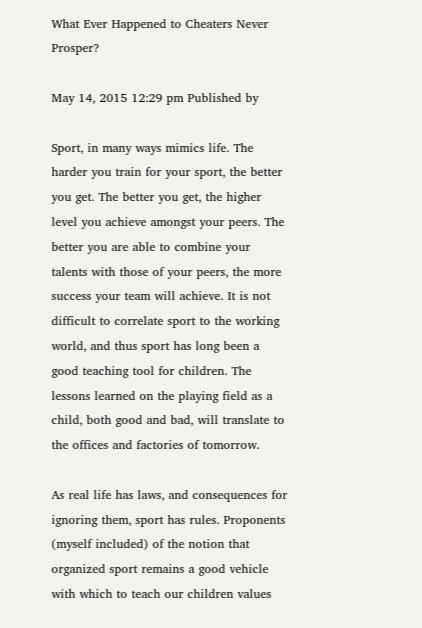What Ever Happened to Cheaters Never Prosper?

May 14, 2015 12:29 pm Published by

Sport, in many ways mimics life. The harder you train for your sport, the better you get. The better you get, the higher level you achieve amongst your peers. The better you are able to combine your talents with those of your peers, the more success your team will achieve. It is not difficult to correlate sport to the working world, and thus sport has long been a good teaching tool for children. The lessons learned on the playing field as a child, both good and bad, will translate to the offices and factories of tomorrow.

As real life has laws, and consequences for ignoring them, sport has rules. Proponents (myself included) of the notion that organized sport remains a good vehicle with which to teach our children values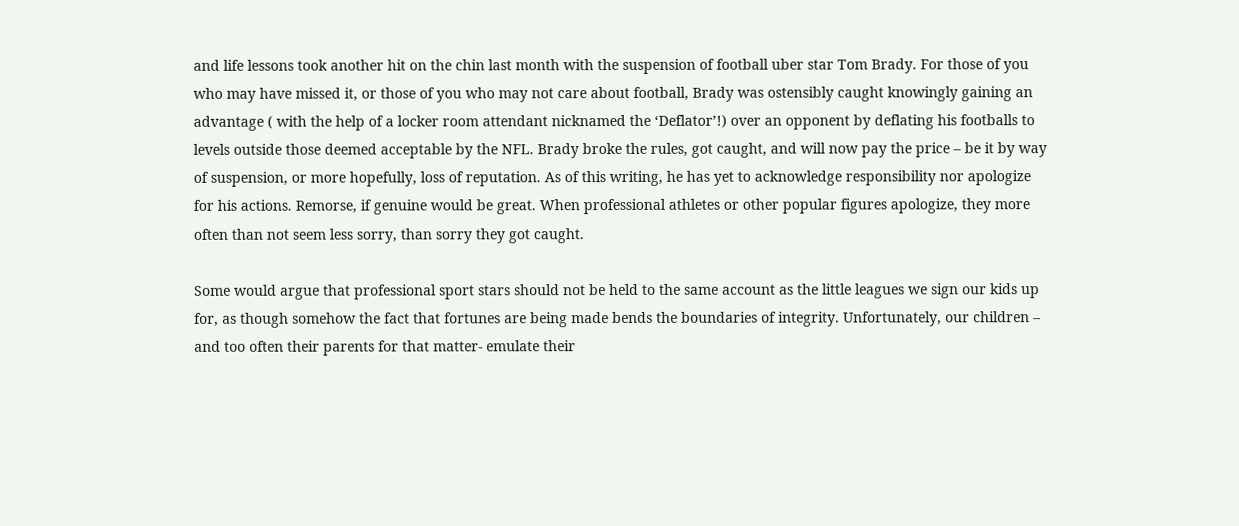and life lessons took another hit on the chin last month with the suspension of football uber star Tom Brady. For those of you who may have missed it, or those of you who may not care about football, Brady was ostensibly caught knowingly gaining an advantage ( with the help of a locker room attendant nicknamed the ‘Deflator’!) over an opponent by deflating his footballs to levels outside those deemed acceptable by the NFL. Brady broke the rules, got caught, and will now pay the price – be it by way of suspension, or more hopefully, loss of reputation. As of this writing, he has yet to acknowledge responsibility nor apologize for his actions. Remorse, if genuine would be great. When professional athletes or other popular figures apologize, they more often than not seem less sorry, than sorry they got caught.

Some would argue that professional sport stars should not be held to the same account as the little leagues we sign our kids up for, as though somehow the fact that fortunes are being made bends the boundaries of integrity. Unfortunately, our children – and too often their parents for that matter- emulate their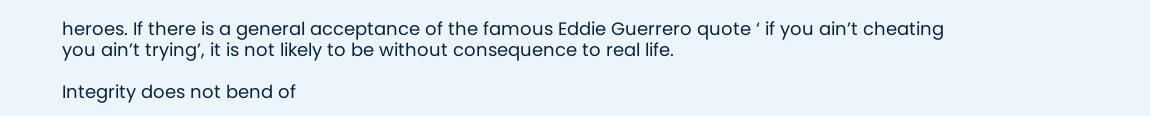heroes. If there is a general acceptance of the famous Eddie Guerrero quote ‘ if you ain’t cheating you ain’t trying’, it is not likely to be without consequence to real life.

Integrity does not bend of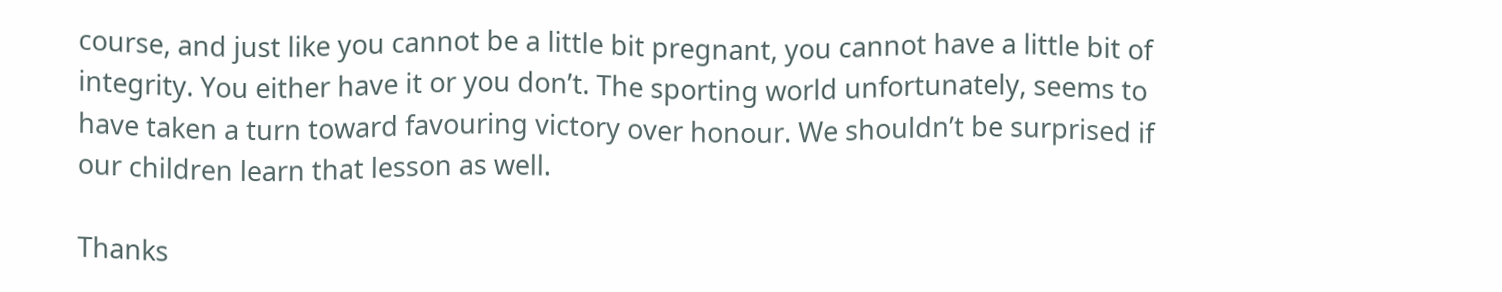course, and just like you cannot be a little bit pregnant, you cannot have a little bit of integrity. You either have it or you don’t. The sporting world unfortunately, seems to have taken a turn toward favouring victory over honour. We shouldn’t be surprised if our children learn that lesson as well.

Thanks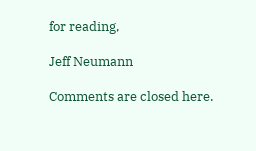for reading,

Jeff Neumann

Comments are closed here.